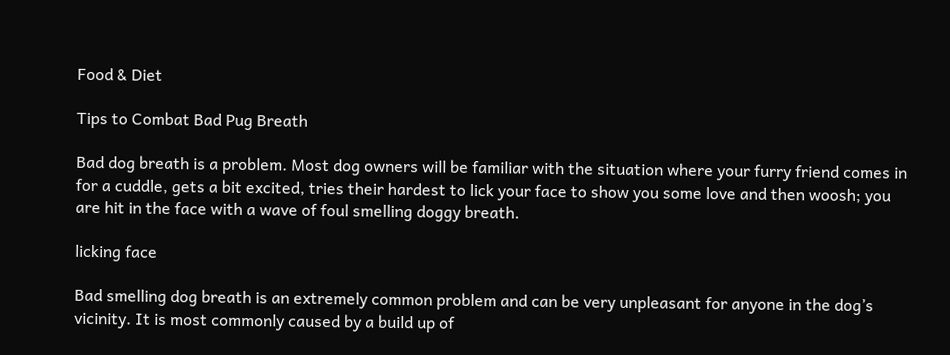Food & Diet

Tips to Combat Bad Pug Breath

Bad dog breath is a problem. Most dog owners will be familiar with the situation where your furry friend comes in for a cuddle, gets a bit excited, tries their hardest to lick your face to show you some love and then woosh; you are hit in the face with a wave of foul smelling doggy breath.

licking face

Bad smelling dog breath is an extremely common problem and can be very unpleasant for anyone in the dog’s vicinity. It is most commonly caused by a build up of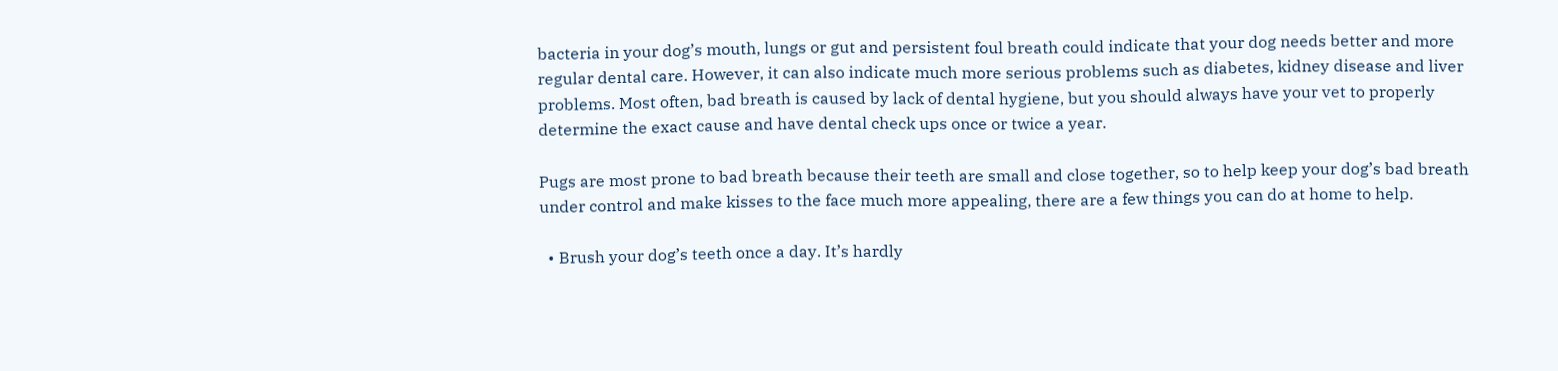bacteria in your dog’s mouth, lungs or gut and persistent foul breath could indicate that your dog needs better and more regular dental care. However, it can also indicate much more serious problems such as diabetes, kidney disease and liver problems. Most often, bad breath is caused by lack of dental hygiene, but you should always have your vet to properly determine the exact cause and have dental check ups once or twice a year.

Pugs are most prone to bad breath because their teeth are small and close together, so to help keep your dog’s bad breath under control and make kisses to the face much more appealing, there are a few things you can do at home to help.

  • Brush your dog’s teeth once a day. It’s hardly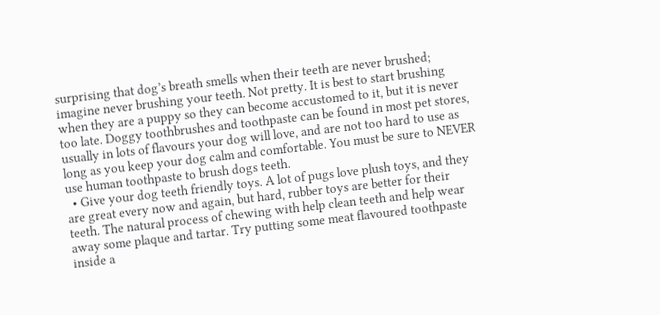surprising that dog’s breath smells when their teeth are never brushed; imagine never brushing your teeth. Not pretty. It is best to start brushing when they are a puppy so they can become accustomed to it, but it is never too late. Doggy toothbrushes and toothpaste can be found in most pet stores, usually in lots of flavours your dog will love, and are not too hard to use as long as you keep your dog calm and comfortable. You must be sure to NEVER use human toothpaste to brush dogs teeth.
  • Give your dog teeth friendly toys. A lot of pugs love plush toys, and they are great every now and again, but hard, rubber toys are better for their teeth. The natural process of chewing with help clean teeth and help wear away some plaque and tartar. Try putting some meat flavoured toothpaste inside a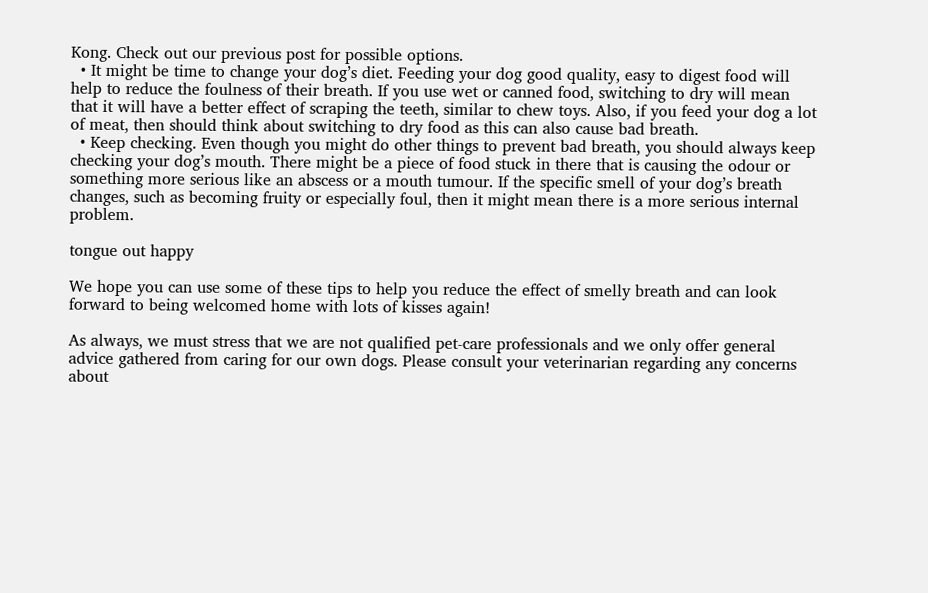Kong. Check out our previous post for possible options.
  • It might be time to change your dog’s diet. Feeding your dog good quality, easy to digest food will help to reduce the foulness of their breath. If you use wet or canned food, switching to dry will mean that it will have a better effect of scraping the teeth, similar to chew toys. Also, if you feed your dog a lot of meat, then should think about switching to dry food as this can also cause bad breath.
  • Keep checking. Even though you might do other things to prevent bad breath, you should always keep checking your dog’s mouth. There might be a piece of food stuck in there that is causing the odour or something more serious like an abscess or a mouth tumour. If the specific smell of your dog’s breath changes, such as becoming fruity or especially foul, then it might mean there is a more serious internal problem.

tongue out happy

We hope you can use some of these tips to help you reduce the effect of smelly breath and can look forward to being welcomed home with lots of kisses again!

As always, we must stress that we are not qualified pet-care professionals and we only offer general advice gathered from caring for our own dogs. Please consult your veterinarian regarding any concerns about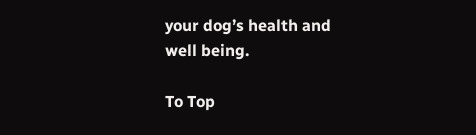your dog’s health and well being.

To Top